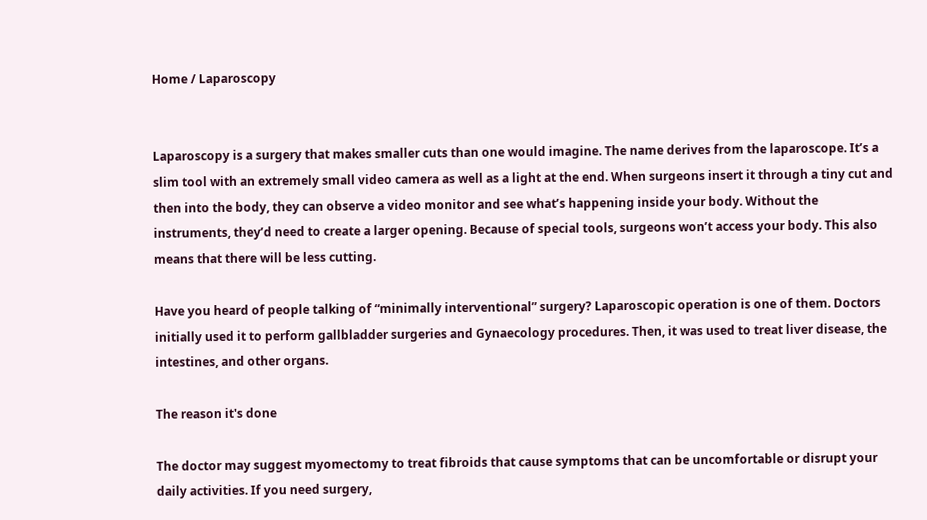Home / Laparoscopy


Laparoscopy is a surgery that makes smaller cuts than one would imagine. The name derives from the laparoscope. It’s a slim tool with an extremely small video camera as well as a light at the end. When surgeons insert it through a tiny cut and then into the body, they can observe a video monitor and see what’s happening inside your body. Without the instruments, they’d need to create a larger opening. Because of special tools, surgeons won’t access your body. This also means that there will be less cutting.

Have you heard of people talking of “minimally interventional” surgery? Laparoscopic operation is one of them. Doctors initially used it to perform gallbladder surgeries and Gynaecology procedures. Then, it was used to treat liver disease, the intestines, and other organs.

The reason it's done

The doctor may suggest myomectomy to treat fibroids that cause symptoms that can be uncomfortable or disrupt your daily activities. If you need surgery,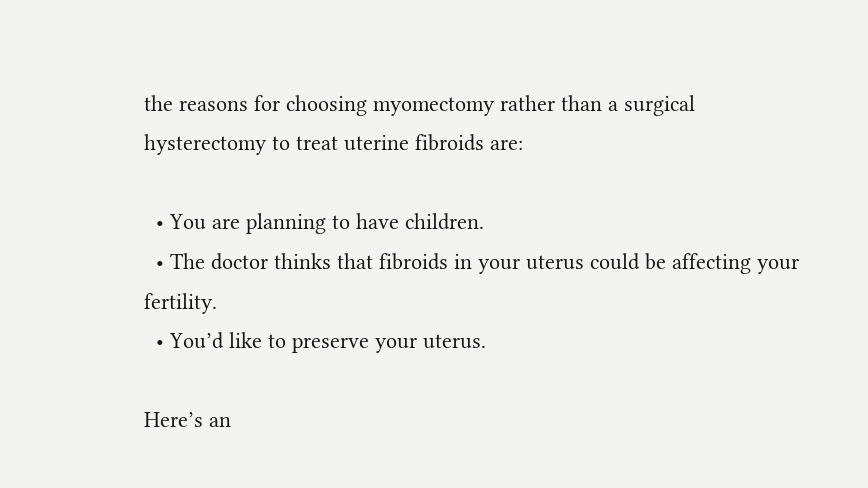the reasons for choosing myomectomy rather than a surgical hysterectomy to treat uterine fibroids are:

  • You are planning to have children.
  • The doctor thinks that fibroids in your uterus could be affecting your fertility.
  • You’d like to preserve your uterus.

Here’s an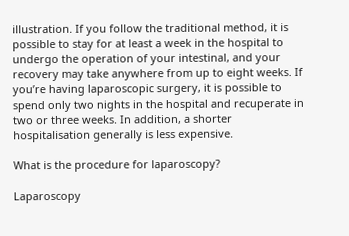illustration. If you follow the traditional method, it is possible to stay for at least a week in the hospital to undergo the operation of your intestinal, and your recovery may take anywhere from up to eight weeks. If you’re having laparoscopic surgery, it is possible to spend only two nights in the hospital and recuperate in two or three weeks. In addition, a shorter hospitalisation generally is less expensive.

What is the procedure for laparoscopy?

Laparoscopy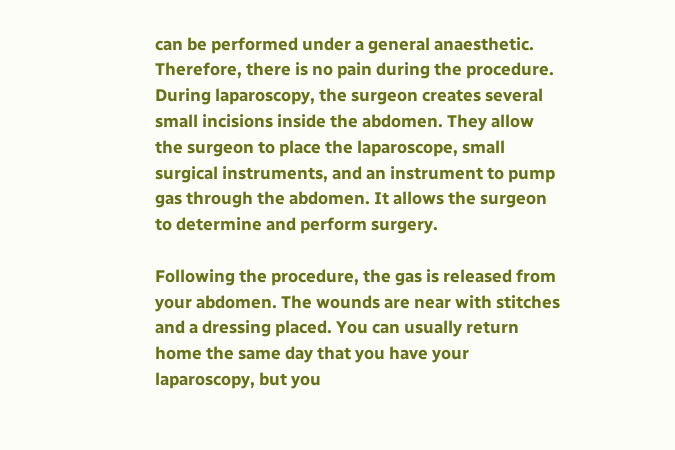can be performed under a general anaesthetic. Therefore, there is no pain during the procedure. During laparoscopy, the surgeon creates several small incisions inside the abdomen. They allow the surgeon to place the laparoscope, small surgical instruments, and an instrument to pump gas through the abdomen. It allows the surgeon to determine and perform surgery.

Following the procedure, the gas is released from your abdomen. The wounds are near with stitches and a dressing placed. You can usually return home the same day that you have your laparoscopy, but you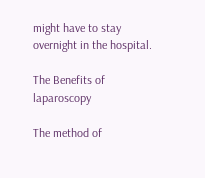might have to stay overnight in the hospital.

The Benefits of laparoscopy

The method of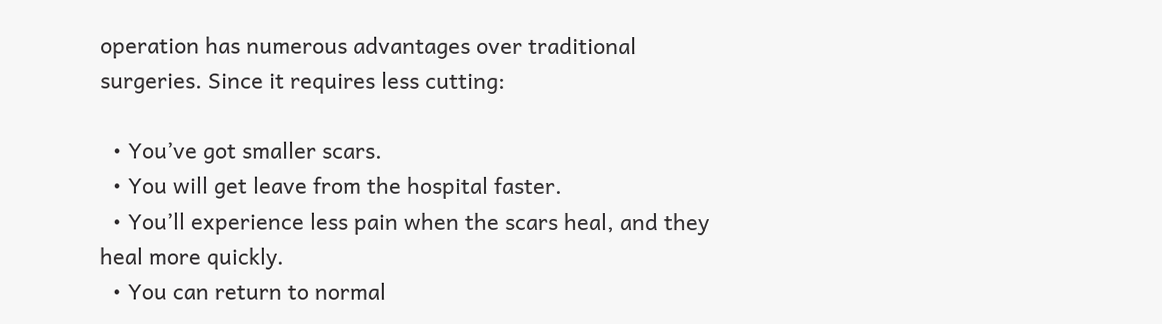operation has numerous advantages over traditional surgeries. Since it requires less cutting:

  • You’ve got smaller scars.
  • You will get leave from the hospital faster.
  • You’ll experience less pain when the scars heal, and they heal more quickly.
  • You can return to normal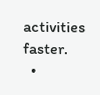activities faster.
  •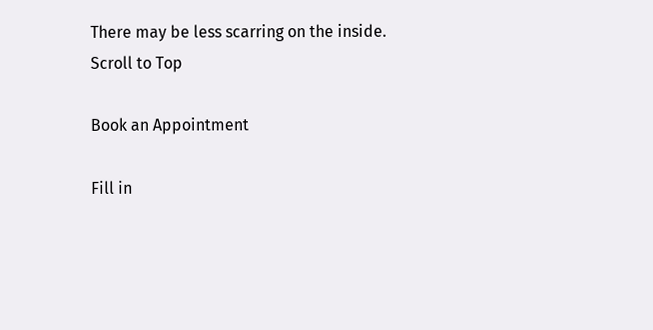There may be less scarring on the inside.
Scroll to Top

Book an Appointment

Fill in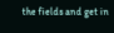the fields and get in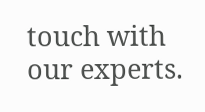touch with our experts.